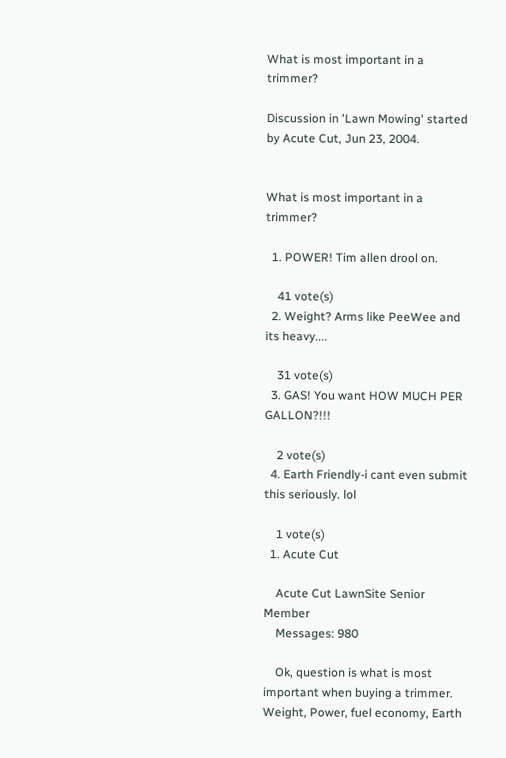What is most important in a trimmer?

Discussion in 'Lawn Mowing' started by Acute Cut, Jun 23, 2004.


What is most important in a trimmer?

  1. POWER! Tim allen drool on.

    41 vote(s)
  2. Weight? Arms like PeeWee and its heavy....

    31 vote(s)
  3. GAS! You want HOW MUCH PER GALLON?!!!

    2 vote(s)
  4. Earth Friendly-i cant even submit this seriously. lol

    1 vote(s)
  1. Acute Cut

    Acute Cut LawnSite Senior Member
    Messages: 980

    Ok, question is what is most important when buying a trimmer. Weight, Power, fuel economy, Earth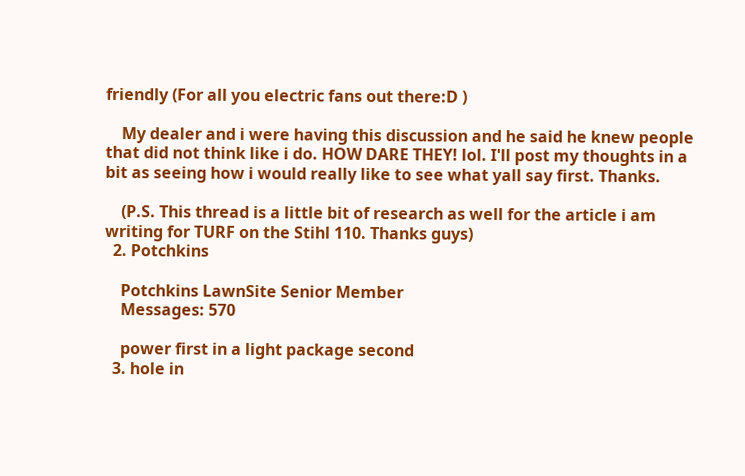friendly (For all you electric fans out there:D )

    My dealer and i were having this discussion and he said he knew people that did not think like i do. HOW DARE THEY! lol. I'll post my thoughts in a bit as seeing how i would really like to see what yall say first. Thanks.

    (P.S. This thread is a little bit of research as well for the article i am writing for TURF on the Stihl 110. Thanks guys)
  2. Potchkins

    Potchkins LawnSite Senior Member
    Messages: 570

    power first in a light package second
  3. hole in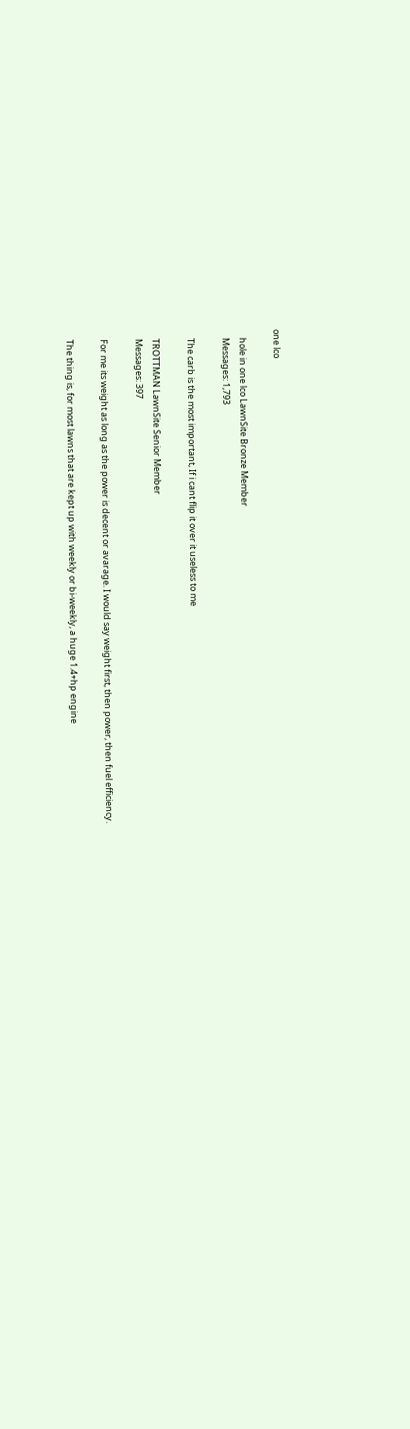one lco

    hole in one lco LawnSite Bronze Member
    Messages: 1,793

    The carb is the most important, If i cant flip it over it useless to me

    TROTTMAN LawnSite Senior Member
    Messages: 397

    For me its weight as long as the power is decent or avarage. I would say weight first, then power, then fuel efficiency.

    The thing is, for most lawns that are kept up with weekly or bi-weekly, a huge 1.4+hp engine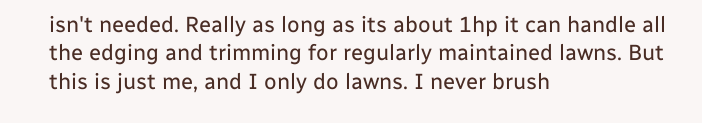isn't needed. Really as long as its about 1hp it can handle all the edging and trimming for regularly maintained lawns. But this is just me, and I only do lawns. I never brush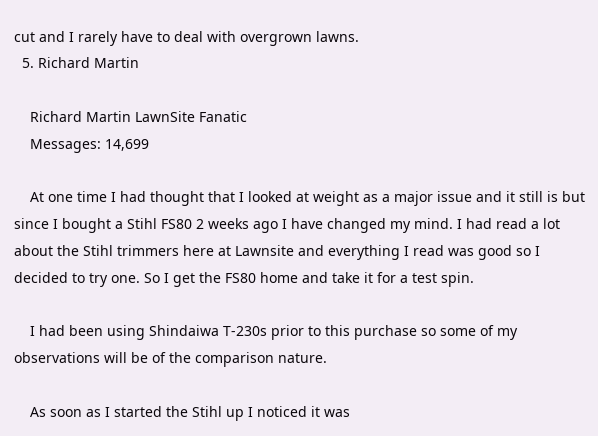cut and I rarely have to deal with overgrown lawns.
  5. Richard Martin

    Richard Martin LawnSite Fanatic
    Messages: 14,699

    At one time I had thought that I looked at weight as a major issue and it still is but since I bought a Stihl FS80 2 weeks ago I have changed my mind. I had read a lot about the Stihl trimmers here at Lawnsite and everything I read was good so I decided to try one. So I get the FS80 home and take it for a test spin.

    I had been using Shindaiwa T-230s prior to this purchase so some of my observations will be of the comparison nature.

    As soon as I started the Stihl up I noticed it was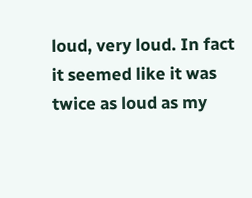loud, very loud. In fact it seemed like it was twice as loud as my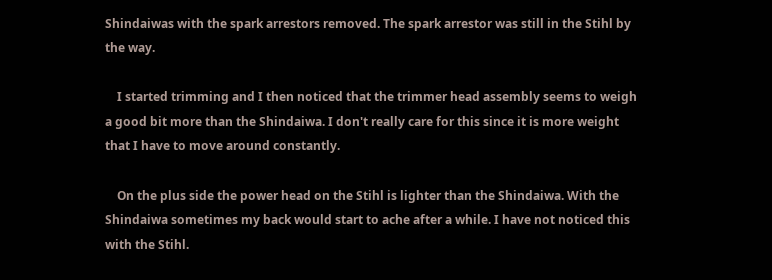Shindaiwas with the spark arrestors removed. The spark arrestor was still in the Stihl by the way.

    I started trimming and I then noticed that the trimmer head assembly seems to weigh a good bit more than the Shindaiwa. I don't really care for this since it is more weight that I have to move around constantly.

    On the plus side the power head on the Stihl is lighter than the Shindaiwa. With the Shindaiwa sometimes my back would start to ache after a while. I have not noticed this with the Stihl.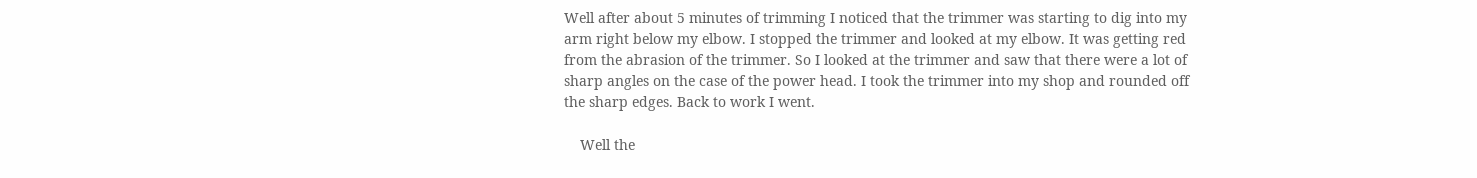Well after about 5 minutes of trimming I noticed that the trimmer was starting to dig into my arm right below my elbow. I stopped the trimmer and looked at my elbow. It was getting red from the abrasion of the trimmer. So I looked at the trimmer and saw that there were a lot of sharp angles on the case of the power head. I took the trimmer into my shop and rounded off the sharp edges. Back to work I went.

    Well the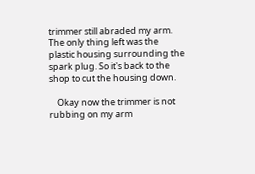trimmer still abraded my arm. The only thing left was the plastic housing surrounding the spark plug. So it's back to the shop to cut the housing down.

    Okay now the trimmer is not rubbing on my arm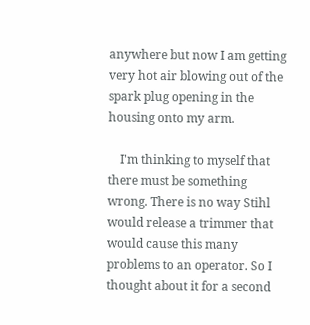anywhere but now I am getting very hot air blowing out of the spark plug opening in the housing onto my arm.

    I'm thinking to myself that there must be something wrong. There is no way Stihl would release a trimmer that would cause this many problems to an operator. So I thought about it for a second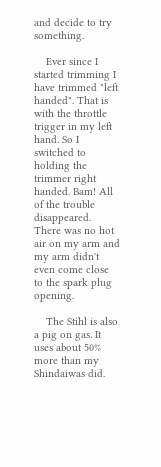and decide to try something.

    Ever since I started trimming I have trimmed "left handed". That is with the throttle trigger in my left hand. So I switched to holding the trimmer right handed. Bam! All of the trouble disappeared. There was no hot air on my arm and my arm didn't even come close to the spark plug opening.

    The Stihl is also a pig on gas. It uses about 50% more than my Shindaiwas did.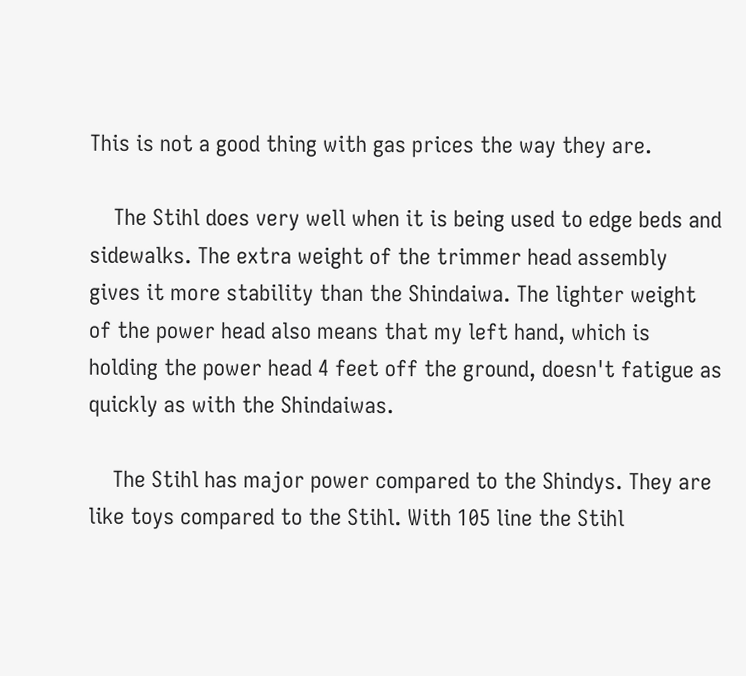This is not a good thing with gas prices the way they are.

    The Stihl does very well when it is being used to edge beds and sidewalks. The extra weight of the trimmer head assembly gives it more stability than the Shindaiwa. The lighter weight of the power head also means that my left hand, which is holding the power head 4 feet off the ground, doesn't fatigue as quickly as with the Shindaiwas.

    The Stihl has major power compared to the Shindys. They are like toys compared to the Stihl. With 105 line the Stihl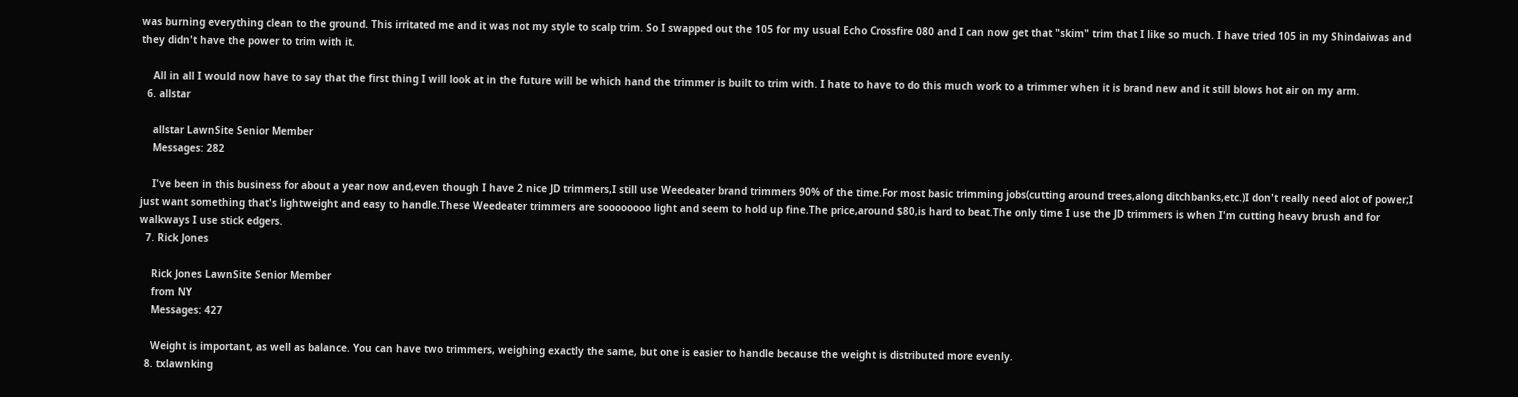was burning everything clean to the ground. This irritated me and it was not my style to scalp trim. So I swapped out the 105 for my usual Echo Crossfire 080 and I can now get that "skim" trim that I like so much. I have tried 105 in my Shindaiwas and they didn't have the power to trim with it.

    All in all I would now have to say that the first thing I will look at in the future will be which hand the trimmer is built to trim with. I hate to have to do this much work to a trimmer when it is brand new and it still blows hot air on my arm.
  6. allstar

    allstar LawnSite Senior Member
    Messages: 282

    I've been in this business for about a year now and,even though I have 2 nice JD trimmers,I still use Weedeater brand trimmers 90% of the time.For most basic trimming jobs(cutting around trees,along ditchbanks,etc.)I don't really need alot of power;I just want something that's lightweight and easy to handle.These Weedeater trimmers are soooooooo light and seem to hold up fine.The price,around $80,is hard to beat.The only time I use the JD trimmers is when I'm cutting heavy brush and for walkways I use stick edgers.
  7. Rick Jones

    Rick Jones LawnSite Senior Member
    from NY
    Messages: 427

    Weight is important, as well as balance. You can have two trimmers, weighing exactly the same, but one is easier to handle because the weight is distributed more evenly.
  8. txlawnking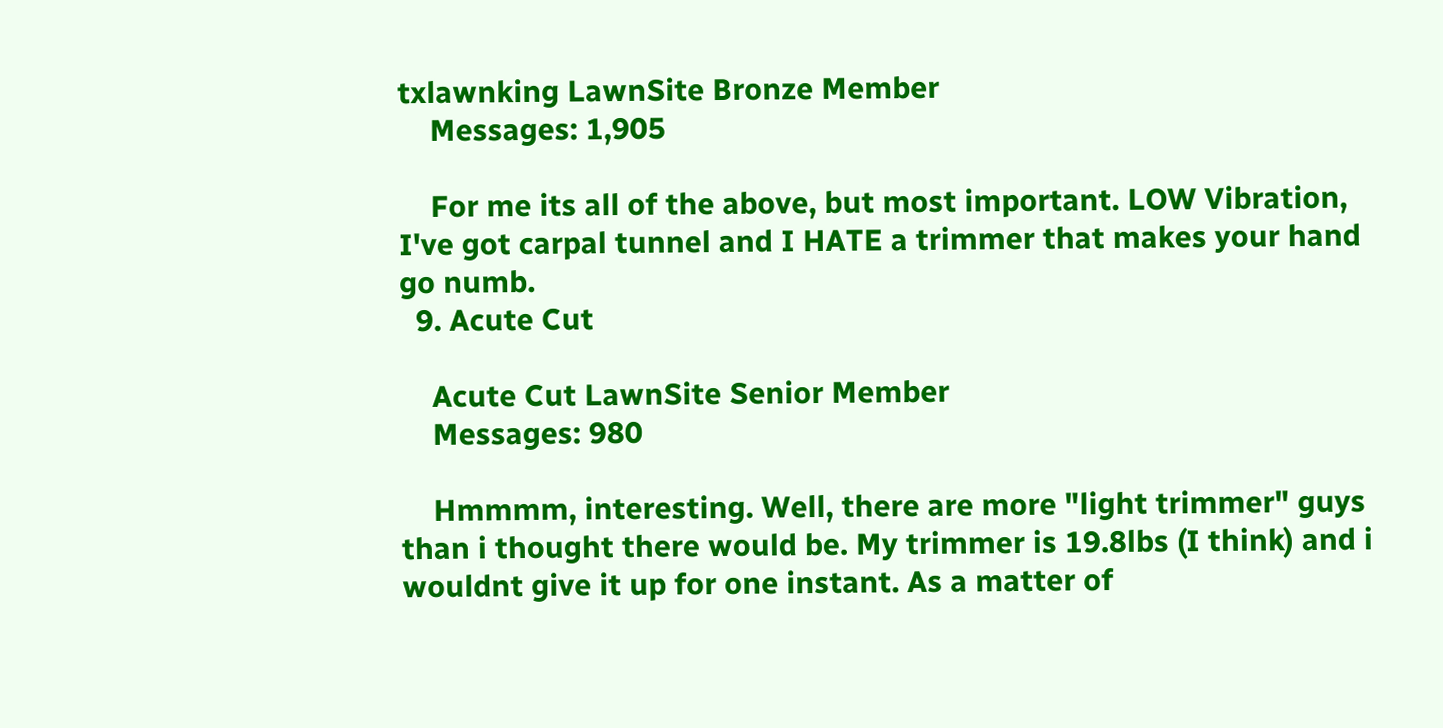txlawnking LawnSite Bronze Member
    Messages: 1,905

    For me its all of the above, but most important. LOW Vibration, I've got carpal tunnel and I HATE a trimmer that makes your hand go numb.
  9. Acute Cut

    Acute Cut LawnSite Senior Member
    Messages: 980

    Hmmmm, interesting. Well, there are more "light trimmer" guys than i thought there would be. My trimmer is 19.8lbs (I think) and i wouldnt give it up for one instant. As a matter of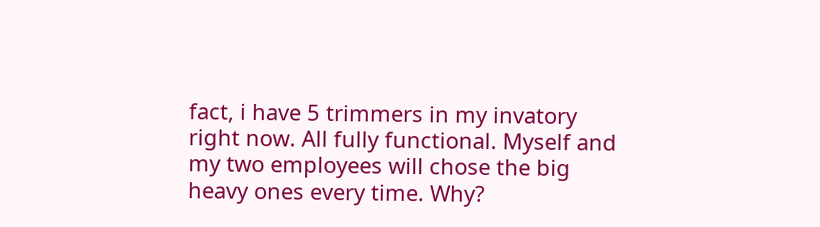fact, i have 5 trimmers in my invatory right now. All fully functional. Myself and my two employees will chose the big heavy ones every time. Why?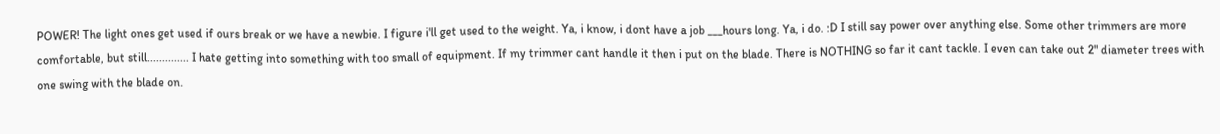POWER! The light ones get used if ours break or we have a newbie. I figure i'll get used to the weight. Ya, i know, i dont have a job ___hours long. Ya, i do. :D I still say power over anything else. Some other trimmers are more comfortable, but still.............. I hate getting into something with too small of equipment. If my trimmer cant handle it then i put on the blade. There is NOTHING so far it cant tackle. I even can take out 2" diameter trees with one swing with the blade on.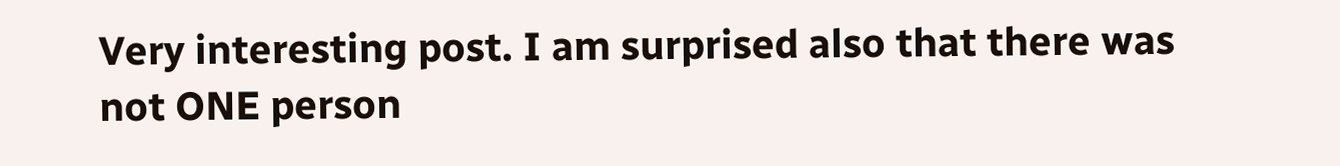Very interesting post. I am surprised also that there was not ONE person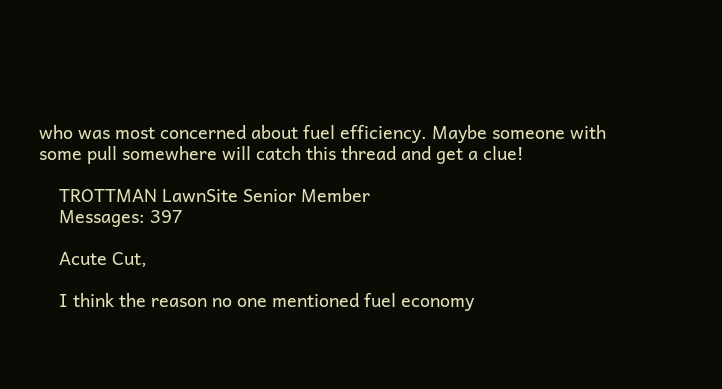who was most concerned about fuel efficiency. Maybe someone with some pull somewhere will catch this thread and get a clue!

    TROTTMAN LawnSite Senior Member
    Messages: 397

    Acute Cut,

    I think the reason no one mentioned fuel economy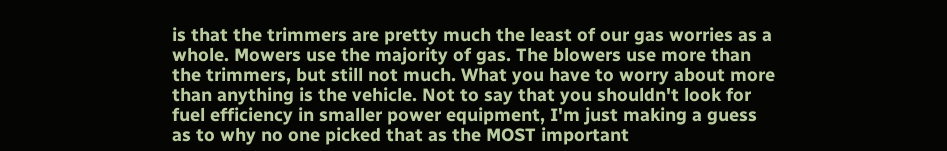is that the trimmers are pretty much the least of our gas worries as a whole. Mowers use the majority of gas. The blowers use more than the trimmers, but still not much. What you have to worry about more than anything is the vehicle. Not to say that you shouldn't look for fuel efficiency in smaller power equipment, I'm just making a guess as to why no one picked that as the MOST important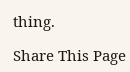thing.

Share This Page